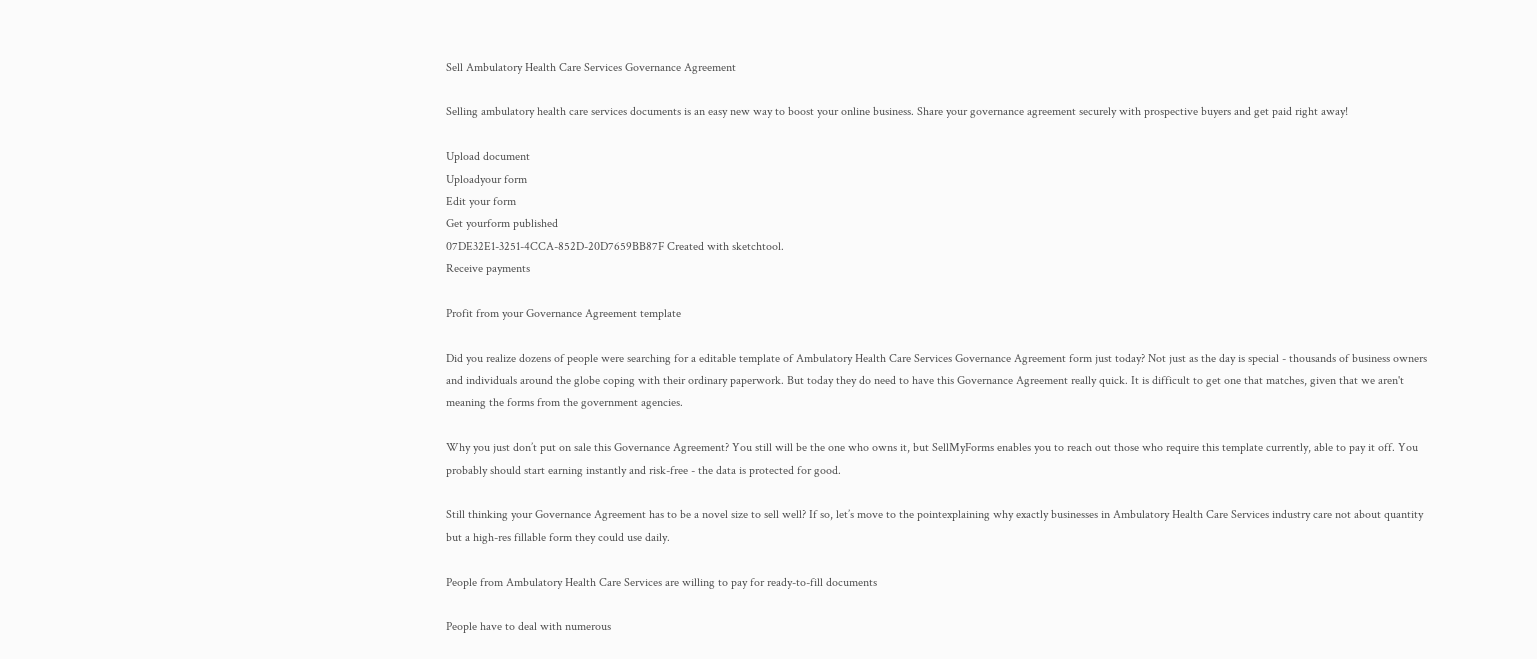Sell Ambulatory Health Care Services Governance Agreement

Selling ambulatory health care services documents is an easy new way to boost your online business. Share your governance agreement securely with prospective buyers and get paid right away!

Upload document
Uploadyour form
Edit your form
Get yourform published
07DE32E1-3251-4CCA-852D-20D7659BB87F Created with sketchtool.
Receive payments

Profit from your Governance Agreement template

Did you realize dozens of people were searching for a editable template of Ambulatory Health Care Services Governance Agreement form just today? Not just as the day is special - thousands of business owners and individuals around the globe coping with their ordinary paperwork. But today they do need to have this Governance Agreement really quick. It is difficult to get one that matches, given that we aren't meaning the forms from the government agencies.

Why you just don’t put on sale this Governance Agreement? You still will be the one who owns it, but SellMyForms enables you to reach out those who require this template currently, able to pay it off. You probably should start earning instantly and risk-free - the data is protected for good.

Still thinking your Governance Agreement has to be a novel size to sell well? If so, let’s move to the pointexplaining why exactly businesses in Ambulatory Health Care Services industry care not about quantity but a high-res fillable form they could use daily.

People from Ambulatory Health Care Services are willing to pay for ready-to-fill documents

People have to deal with numerous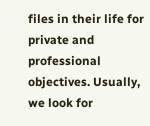files in their life for private and professional objectives. Usually, we look for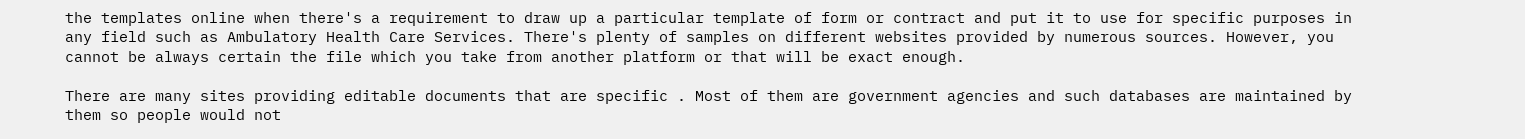the templates online when there's a requirement to draw up a particular template of form or contract and put it to use for specific purposes in any field such as Ambulatory Health Care Services. There's plenty of samples on different websites provided by numerous sources. However, you cannot be always certain the file which you take from another platform or that will be exact enough.

There are many sites providing editable documents that are specific . Most of them are government agencies and such databases are maintained by them so people would not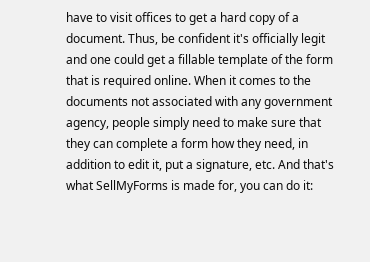have to visit offices to get a hard copy of a document. Thus, be confident it's officially legit and one could get a fillable template of the form that is required online. When it comes to the documents not associated with any government agency, people simply need to make sure that they can complete a form how they need, in addition to edit it, put a signature, etc. And that's what SellMyForms is made for, you can do it: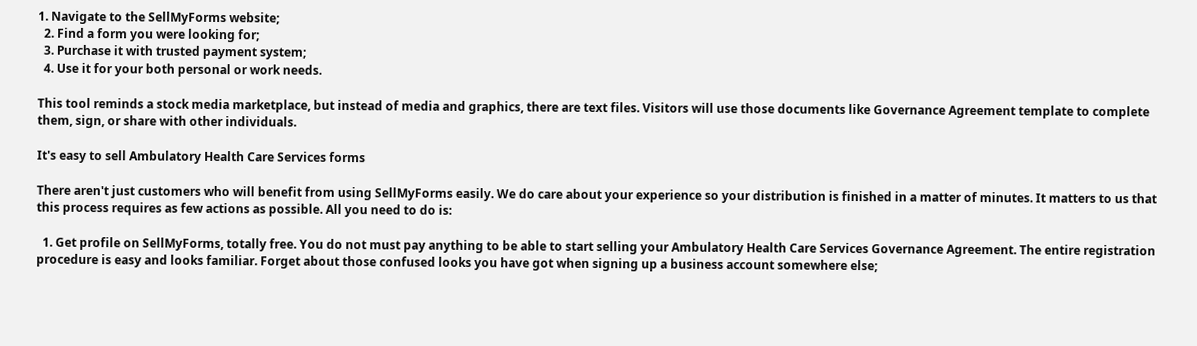1. Navigate to the SellMyForms website;
  2. Find a form you were looking for;
  3. Purchase it with trusted payment system;
  4. Use it for your both personal or work needs.

This tool reminds a stock media marketplace, but instead of media and graphics, there are text files. Visitors will use those documents like Governance Agreement template to complete them, sign, or share with other individuals.

It's easy to sell Ambulatory Health Care Services forms

There aren't just customers who will benefit from using SellMyForms easily. We do care about your experience so your distribution is finished in a matter of minutes. It matters to us that this process requires as few actions as possible. All you need to do is:

  1. Get profile on SellMyForms, totally free. You do not must pay anything to be able to start selling your Ambulatory Health Care Services Governance Agreement. The entire registration procedure is easy and looks familiar. Forget about those confused looks you have got when signing up a business account somewhere else;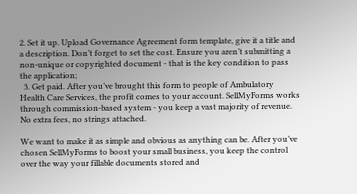2. Set it up. Upload Governance Agreement form template, give it a title and a description. Don’t forget to set the cost. Ensure you aren’t submitting a non-unique or copyrighted document - that is the key condition to pass the application;
  3. Get paid. After you’ve brought this form to people of Ambulatory Health Care Services, the profit comes to your account. SellMyForms works through commission-based system - you keep a vast majority of revenue. No extra fees, no strings attached.

We want to make it as simple and obvious as anything can be. After you’ve chosen SellMyForms to boost your small business, you keep the control over the way your fillable documents stored and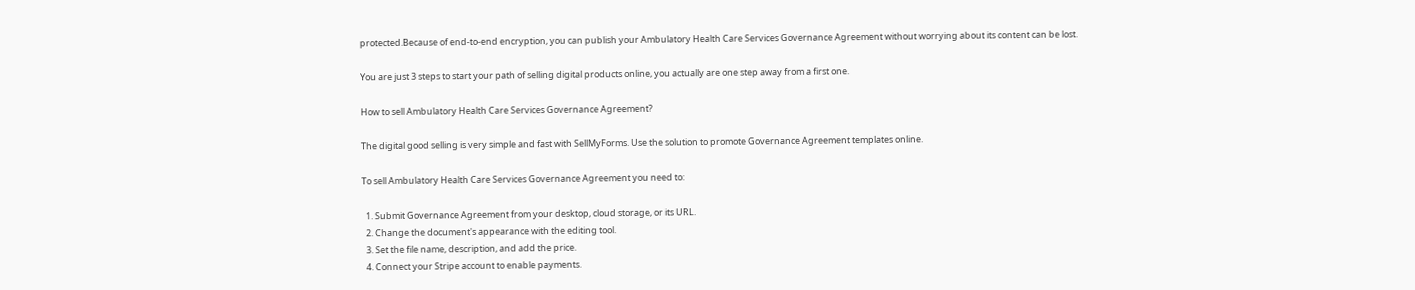protected.Because of end-to-end encryption, you can publish your Ambulatory Health Care Services Governance Agreement without worrying about its content can be lost.

You are just 3 steps to start your path of selling digital products online, you actually are one step away from a first one.

How to sell Ambulatory Health Care Services Governance Agreement?

The digital good selling is very simple and fast with SellMyForms. Use the solution to promote Governance Agreement templates online.

To sell Ambulatory Health Care Services Governance Agreement you need to:

  1. Submit Governance Agreement from your desktop, cloud storage, or its URL.
  2. Change the document's appearance with the editing tool.
  3. Set the file name, description, and add the price.
  4. Connect your Stripe account to enable payments.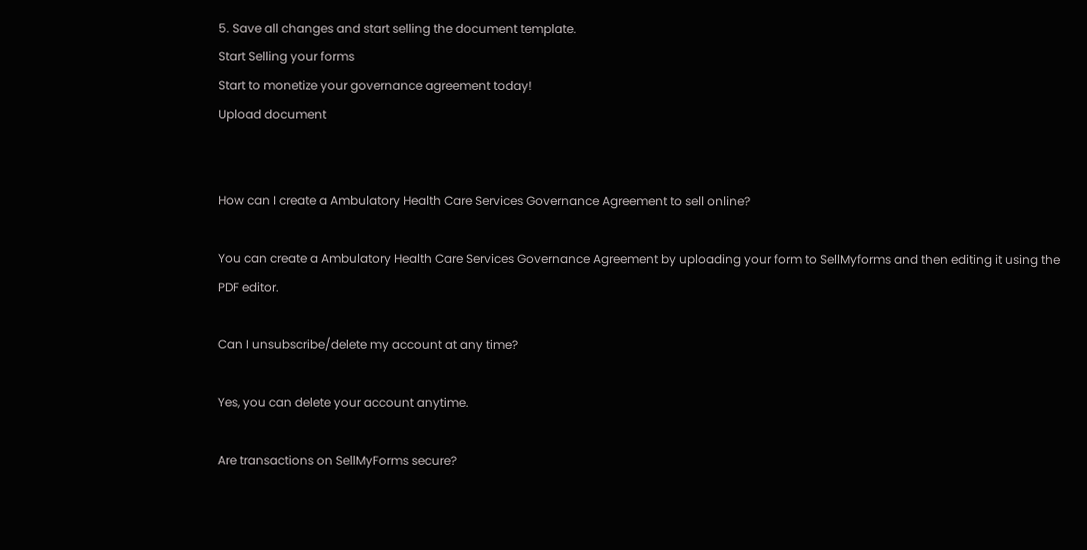5. Save all changes and start selling the document template.
Start Selling your forms
Start to monetize your governance agreement today!
Upload document


How can I create a Ambulatory Health Care Services Governance Agreement to sell online?

You can create a Ambulatory Health Care Services Governance Agreement by uploading your form to SellMyforms and then editing it using the PDF editor.

Can I unsubscribe/delete my account at any time?

Yes, you can delete your account anytime.

Are transactions on SellMyForms secure?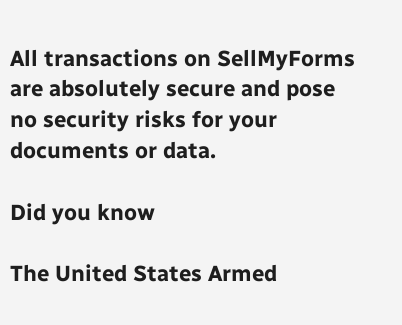All transactions on SellMyForms are absolutely secure and pose no security risks for your documents or data.

Did you know

The United States Armed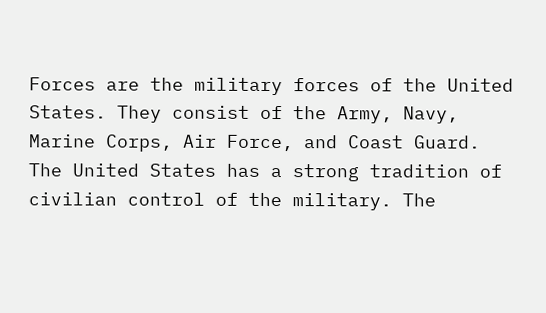Forces are the military forces of the United States. They consist of the Army, Navy, Marine Corps, Air Force, and Coast Guard. The United States has a strong tradition of civilian control of the military. The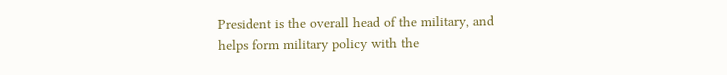President is the overall head of the military, and helps form military policy with the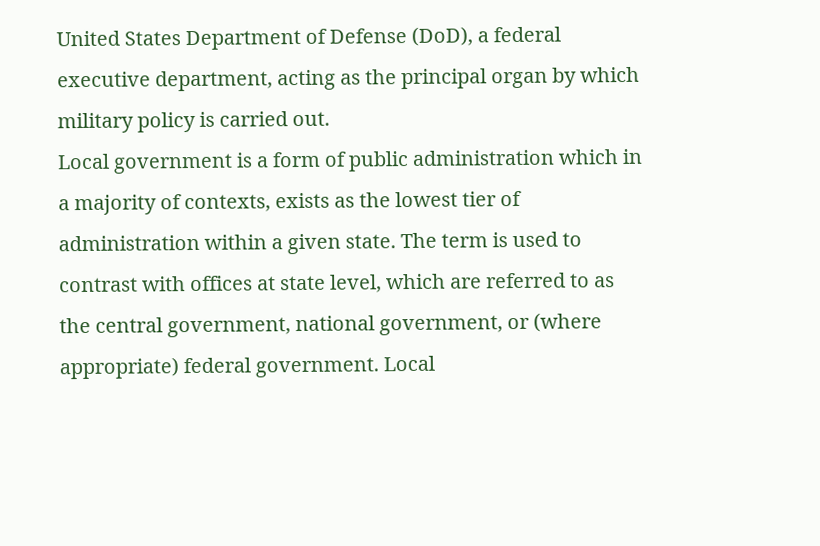United States Department of Defense (DoD), a federal executive department, acting as the principal organ by which military policy is carried out.
Local government is a form of public administration which in a majority of contexts, exists as the lowest tier of administration within a given state. The term is used to contrast with offices at state level, which are referred to as the central government, national government, or (where appropriate) federal government. Local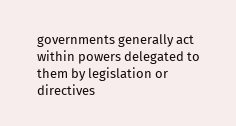governments generally act within powers delegated to them by legislation or directives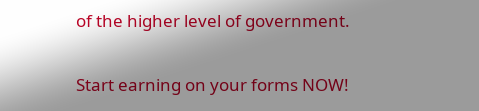of the higher level of government.

Start earning on your forms NOW!